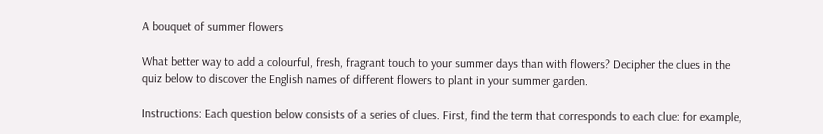A bouquet of summer flowers

What better way to add a colourful, fresh, fragrant touch to your summer days than with flowers? Decipher the clues in the quiz below to discover the English names of different flowers to plant in your summer garden.

Instructions: Each question below consists of a series of clues. First, find the term that corresponds to each clue: for example,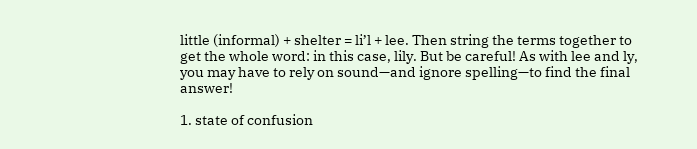little (informal) + shelter = li’l + lee. Then string the terms together to get the whole word: in this case, lily. But be careful! As with lee and ly, you may have to rely on sound—and ignore spelling—to find the final answer!

1. state of confusion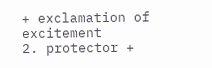+ exclamation of excitement
2. protector +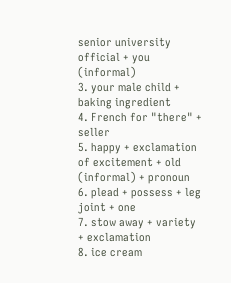senior university official + you (informal)
3. your male child + baking ingredient
4. French for "there" + seller
5. happy + exclamation of excitement + old (informal) + pronoun
6. plead + possess + leg joint + one
7. stow away + variety + exclamation
8. ice cream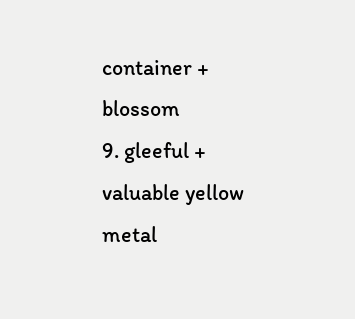container + blossom
9. gleeful + valuable yellow metal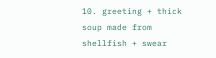10. greeting + thick soup made from shellfish + swear